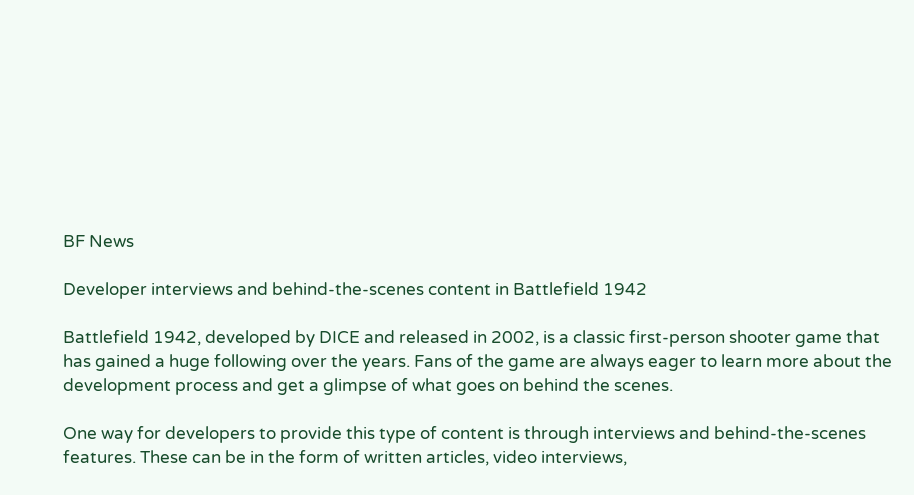BF News

Developer interviews and behind-the-scenes content in Battlefield 1942

Battlefield 1942, developed by DICE and released in 2002, is a classic first-person shooter game that has gained a huge following over the years. Fans of the game are always eager to learn more about the development process and get a glimpse of what goes on behind the scenes.

One way for developers to provide this type of content is through interviews and behind-the-scenes features. These can be in the form of written articles, video interviews,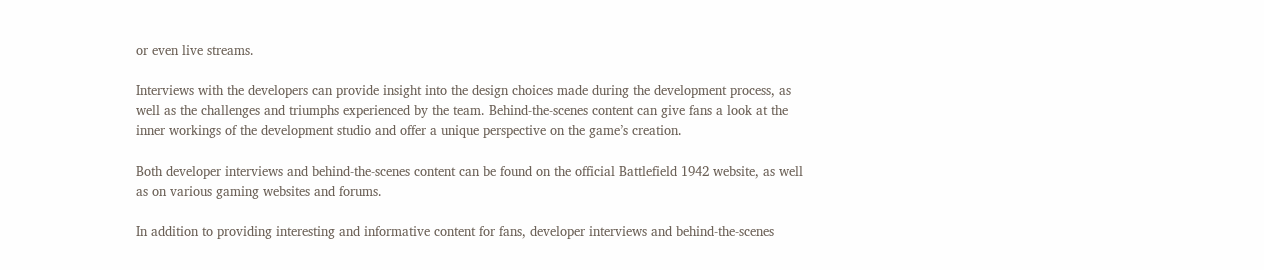or even live streams.

Interviews with the developers can provide insight into the design choices made during the development process, as well as the challenges and triumphs experienced by the team. Behind-the-scenes content can give fans a look at the inner workings of the development studio and offer a unique perspective on the game’s creation.

Both developer interviews and behind-the-scenes content can be found on the official Battlefield 1942 website, as well as on various gaming websites and forums.

In addition to providing interesting and informative content for fans, developer interviews and behind-the-scenes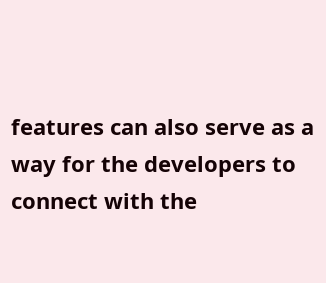features can also serve as a way for the developers to connect with the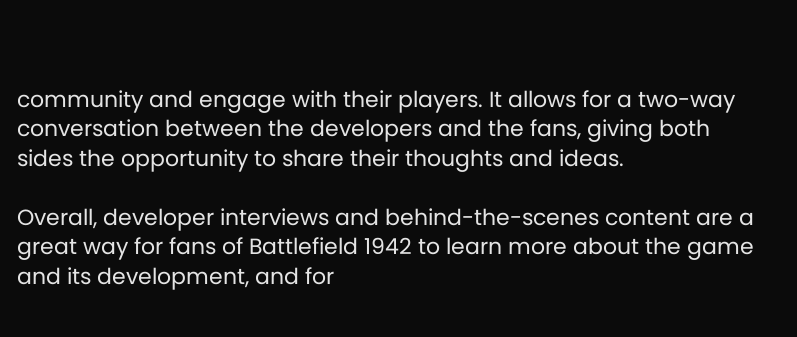community and engage with their players. It allows for a two-way conversation between the developers and the fans, giving both sides the opportunity to share their thoughts and ideas.

Overall, developer interviews and behind-the-scenes content are a great way for fans of Battlefield 1942 to learn more about the game and its development, and for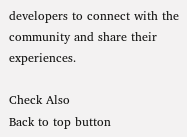developers to connect with the community and share their experiences.

Check Also
Back to top button